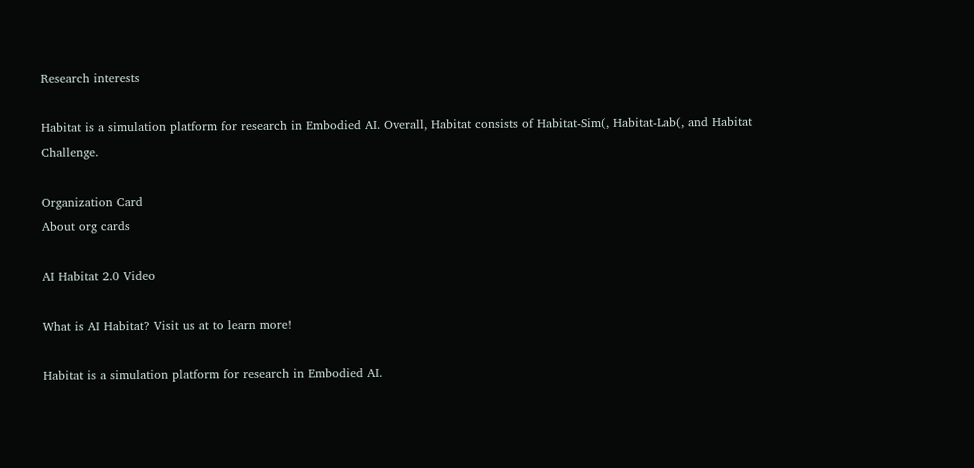Research interests

Habitat is a simulation platform for research in Embodied AI. Overall, Habitat consists of Habitat-Sim(, Habitat-Lab(, and Habitat Challenge.

Organization Card
About org cards

AI Habitat 2.0 Video

What is AI Habitat? Visit us at to learn more!

Habitat is a simulation platform for research in Embodied AI.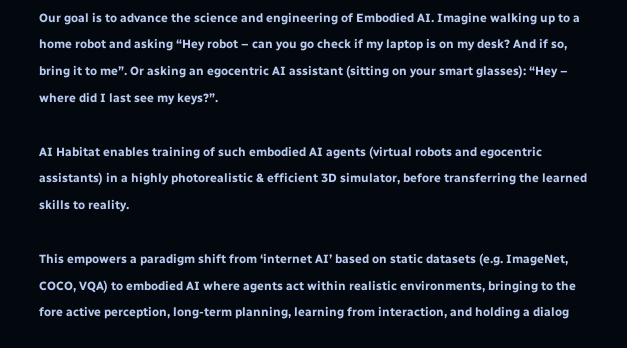Our goal is to advance the science and engineering of Embodied AI. Imagine walking up to a home robot and asking “Hey robot – can you go check if my laptop is on my desk? And if so, bring it to me”. Or asking an egocentric AI assistant (sitting on your smart glasses): “Hey – where did I last see my keys?”.

AI Habitat enables training of such embodied AI agents (virtual robots and egocentric assistants) in a highly photorealistic & efficient 3D simulator, before transferring the learned skills to reality.

This empowers a paradigm shift from ‘internet AI’ based on static datasets (e.g. ImageNet, COCO, VQA) to embodied AI where agents act within realistic environments, bringing to the fore active perception, long-term planning, learning from interaction, and holding a dialog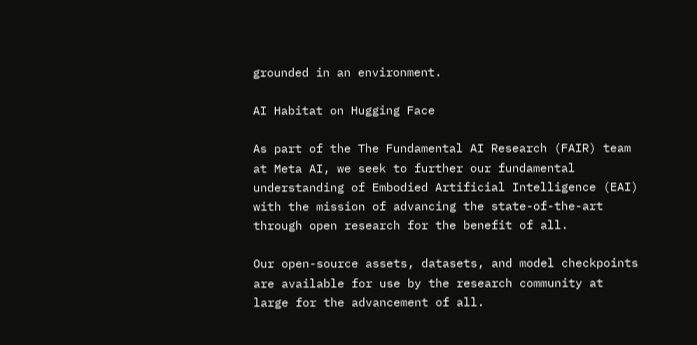grounded in an environment.

AI Habitat on Hugging Face

As part of the The Fundamental AI Research (FAIR) team at Meta AI, we seek to further our fundamental understanding of Embodied Artificial Intelligence (EAI) with the mission of advancing the state-of-the-art through open research for the benefit of all.

Our open-source assets, datasets, and model checkpoints are available for use by the research community at large for the advancement of all.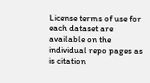License terms of use for each dataset are available on the individual repo pages as is citation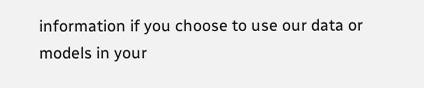information if you choose to use our data or models in your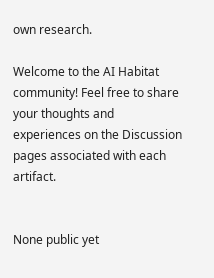own research.

Welcome to the AI Habitat community! Feel free to share your thoughts and experiences on the Discussion pages associated with each artifact.


None public yet